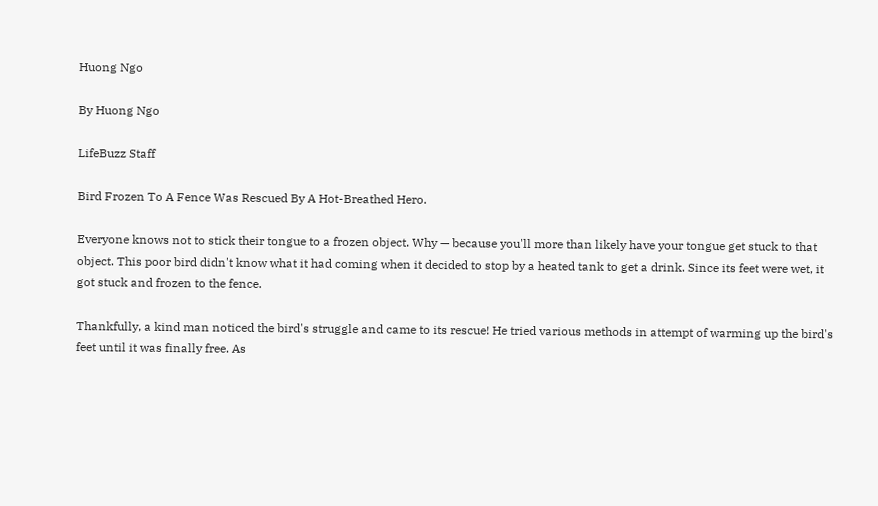Huong Ngo

By Huong Ngo

LifeBuzz Staff

Bird Frozen To A Fence Was Rescued By A Hot-Breathed Hero.

Everyone knows not to stick their tongue to a frozen object. Why — because you'll more than likely have your tongue get stuck to that object. This poor bird didn't know what it had coming when it decided to stop by a heated tank to get a drink. Since its feet were wet, it got stuck and frozen to the fence.

Thankfully, a kind man noticed the bird's struggle and came to its rescue! He tried various methods in attempt of warming up the bird's feet until it was finally free. As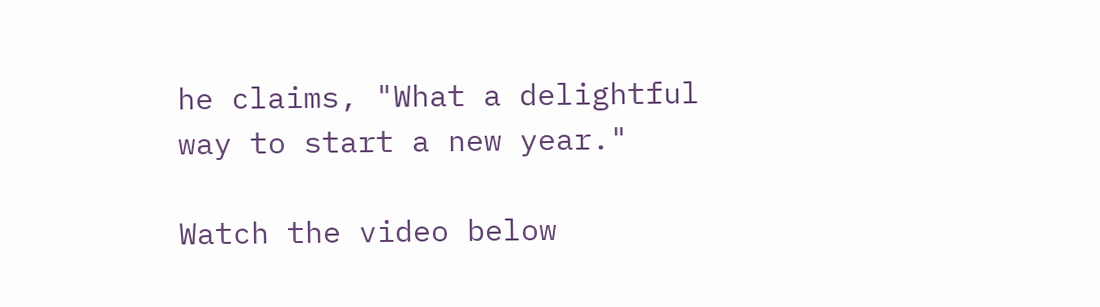he claims, "What a delightful way to start a new year."

Watch the video below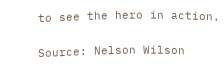to see the hero in action.

Source: Nelson Wilson